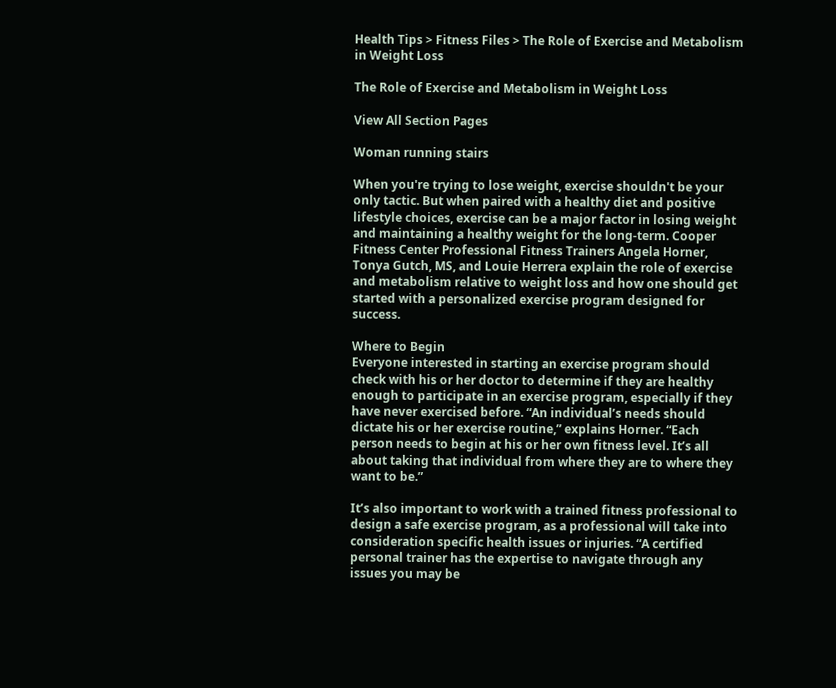Health Tips > Fitness Files > The Role of Exercise and Metabolism in Weight Loss

The Role of Exercise and Metabolism in Weight Loss

View All Section Pages

Woman running stairs

When you're trying to lose weight, exercise shouldn't be your only tactic. But when paired with a healthy diet and positive lifestyle choices, exercise can be a major factor in losing weight and maintaining a healthy weight for the long-term. Cooper Fitness Center Professional Fitness Trainers Angela Horner, Tonya Gutch, MS, and Louie Herrera explain the role of exercise and metabolism relative to weight loss and how one should get started with a personalized exercise program designed for success.

Where to Begin
Everyone interested in starting an exercise program should check with his or her doctor to determine if they are healthy enough to participate in an exercise program, especially if they have never exercised before. “An individual’s needs should dictate his or her exercise routine,” explains Horner. “Each person needs to begin at his or her own fitness level. It’s all about taking that individual from where they are to where they want to be.”

It’s also important to work with a trained fitness professional to design a safe exercise program, as a professional will take into consideration specific health issues or injuries. “A certified personal trainer has the expertise to navigate through any issues you may be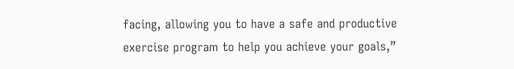facing, allowing you to have a safe and productive exercise program to help you achieve your goals,”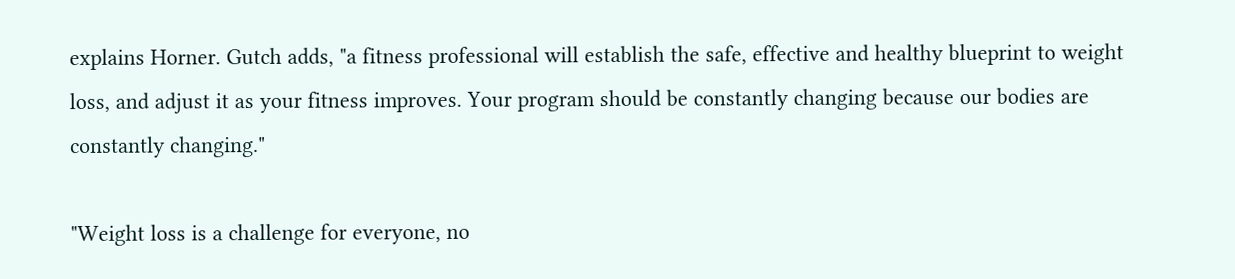explains Horner. Gutch adds, "a fitness professional will establish the safe, effective and healthy blueprint to weight loss, and adjust it as your fitness improves. Your program should be constantly changing because our bodies are constantly changing."

"Weight loss is a challenge for everyone, no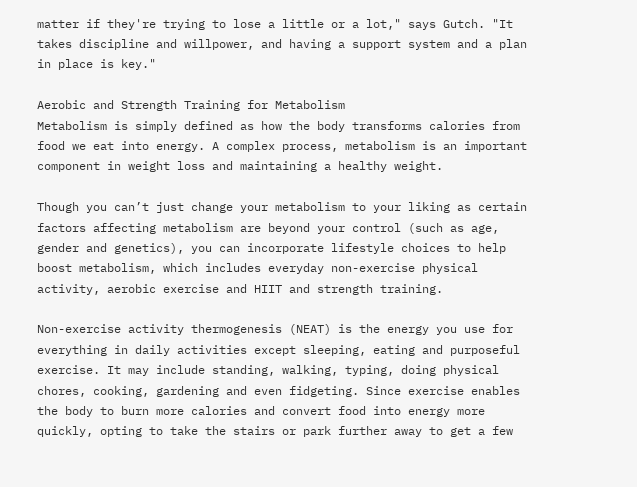matter if they're trying to lose a little or a lot," says Gutch. "It takes discipline and willpower, and having a support system and a plan in place is key."

Aerobic and Strength Training for Metabolism
Metabolism is simply defined as how the body transforms calories from food we eat into energy. A complex process, metabolism is an important component in weight loss and maintaining a healthy weight.

Though you can’t just change your metabolism to your liking as certain factors affecting metabolism are beyond your control (such as age, gender and genetics), you can incorporate lifestyle choices to help boost metabolism, which includes everyday non-exercise physical activity, aerobic exercise and HIIT and strength training.

Non-exercise activity thermogenesis (NEAT) is the energy you use for everything in daily activities except sleeping, eating and purposeful exercise. It may include standing, walking, typing, doing physical chores, cooking, gardening and even fidgeting. Since exercise enables the body to burn more calories and convert food into energy more quickly, opting to take the stairs or park further away to get a few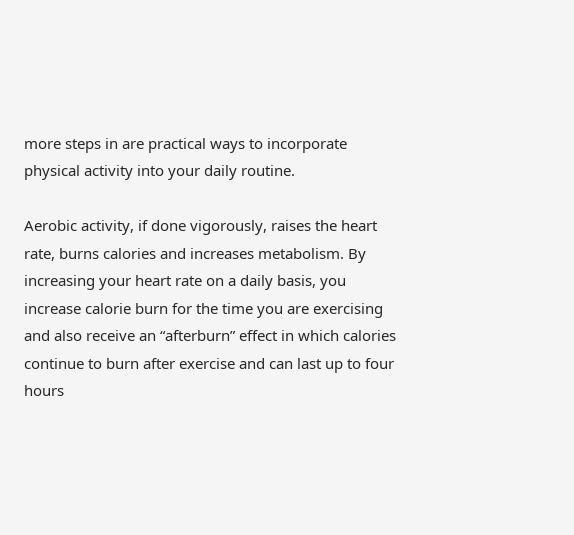more steps in are practical ways to incorporate physical activity into your daily routine.

Aerobic activity, if done vigorously, raises the heart rate, burns calories and increases metabolism. By increasing your heart rate on a daily basis, you increase calorie burn for the time you are exercising and also receive an “afterburn” effect in which calories continue to burn after exercise and can last up to four hours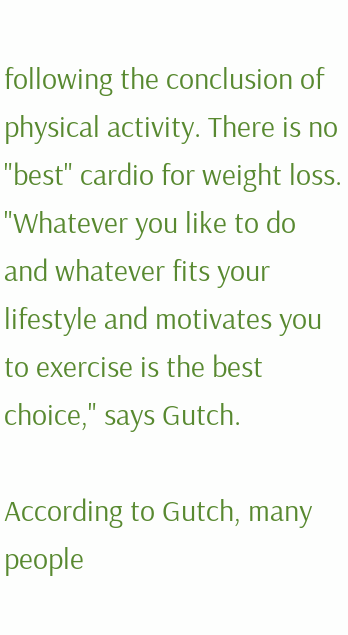following the conclusion of physical activity. There is no "best" cardio for weight loss. "Whatever you like to do and whatever fits your lifestyle and motivates you to exercise is the best choice," says Gutch.

According to Gutch, many people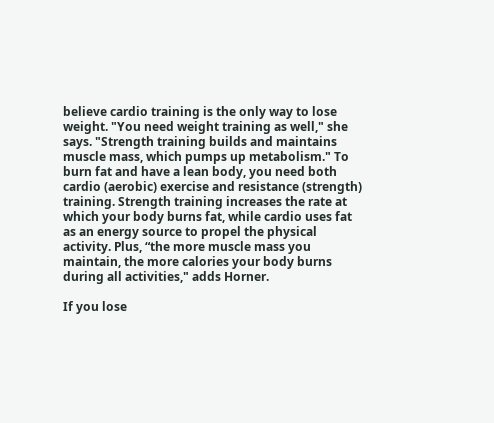believe cardio training is the only way to lose weight. "You need weight training as well," she says. "Strength training builds and maintains muscle mass, which pumps up metabolism." To burn fat and have a lean body, you need both cardio (aerobic) exercise and resistance (strength) training. Strength training increases the rate at which your body burns fat, while cardio uses fat as an energy source to propel the physical activity. Plus, “the more muscle mass you maintain, the more calories your body burns during all activities," adds Horner.

If you lose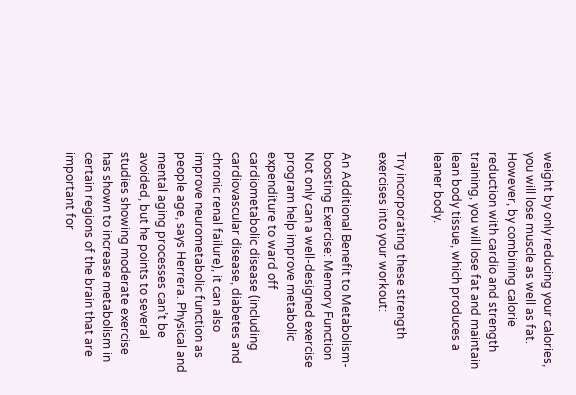weight by only reducing your calories, you will lose muscle as well as fat. However, by combining calorie reduction with cardio and strength training, you will lose fat and maintain lean body tissue, which produces a leaner body.

Try incorporating these strength exercises into your workout:

An Additional Benefit to Metabolism-boosting Exercise: Memory Function
Not only can a well-designed exercise program help improve metabolic expenditure to ward off cardiometabolic disease (including cardiovascular disease, diabetes and chronic renal failure), it can also improve neurometabolic function as people age, says Herrera. Physical and mental aging processes can’t be avoided, but he points to several studies showing moderate exercise has shown to increase metabolism in certain regions of the brain that are important for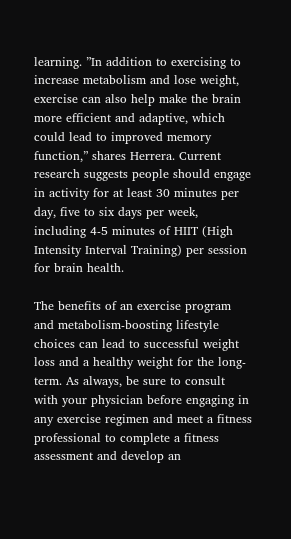learning. ”In addition to exercising to increase metabolism and lose weight, exercise can also help make the brain more efficient and adaptive, which could lead to improved memory function,” shares Herrera. Current research suggests people should engage in activity for at least 30 minutes per day, five to six days per week, including 4-5 minutes of HIIT (High Intensity Interval Training) per session for brain health.

The benefits of an exercise program and metabolism-boosting lifestyle choices can lead to successful weight loss and a healthy weight for the long-term. As always, be sure to consult with your physician before engaging in any exercise regimen and meet a fitness professional to complete a fitness assessment and develop an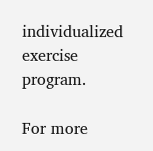individualized exercise program.

For more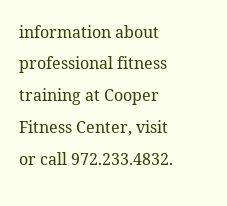information about professional fitness training at Cooper Fitness Center, visit or call 972.233.4832.